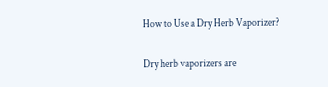How to Use a Dry Herb Vaporizer?

Dry herb vaporizers are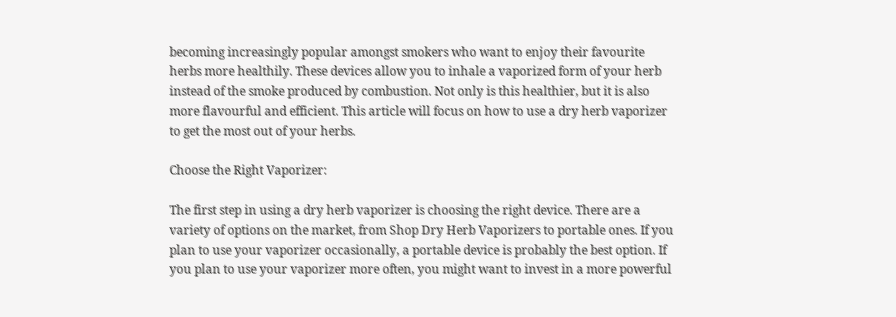becoming increasingly popular amongst smokers who want to enjoy their favourite herbs more healthily. These devices allow you to inhale a vaporized form of your herb instead of the smoke produced by combustion. Not only is this healthier, but it is also more flavourful and efficient. This article will focus on how to use a dry herb vaporizer to get the most out of your herbs.

Choose the Right Vaporizer:

The first step in using a dry herb vaporizer is choosing the right device. There are a variety of options on the market, from Shop Dry Herb Vaporizers to portable ones. If you plan to use your vaporizer occasionally, a portable device is probably the best option. If you plan to use your vaporizer more often, you might want to invest in a more powerful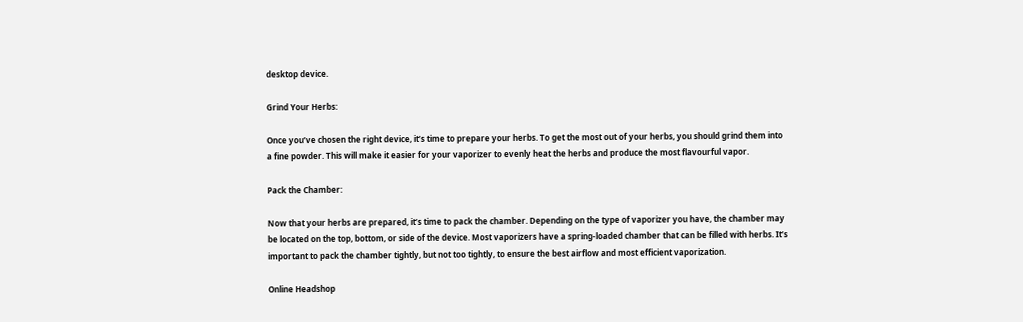desktop device.

Grind Your Herbs:

Once you’ve chosen the right device, it’s time to prepare your herbs. To get the most out of your herbs, you should grind them into a fine powder. This will make it easier for your vaporizer to evenly heat the herbs and produce the most flavourful vapor.

Pack the Chamber:

Now that your herbs are prepared, it’s time to pack the chamber. Depending on the type of vaporizer you have, the chamber may be located on the top, bottom, or side of the device. Most vaporizers have a spring-loaded chamber that can be filled with herbs. It’s important to pack the chamber tightly, but not too tightly, to ensure the best airflow and most efficient vaporization.

Online Headshop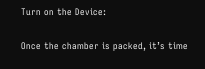Turn on the Device:

Once the chamber is packed, it’s time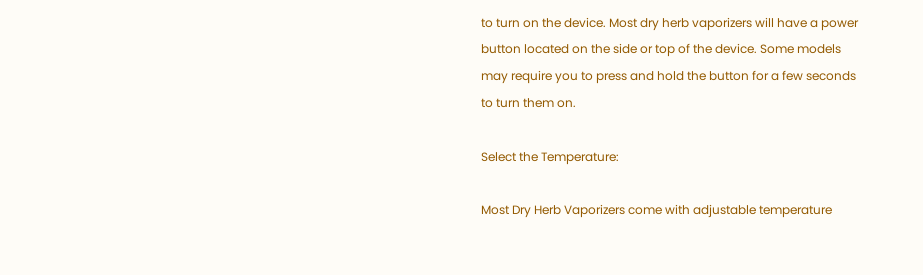to turn on the device. Most dry herb vaporizers will have a power button located on the side or top of the device. Some models may require you to press and hold the button for a few seconds to turn them on.

Select the Temperature:

Most Dry Herb Vaporizers come with adjustable temperature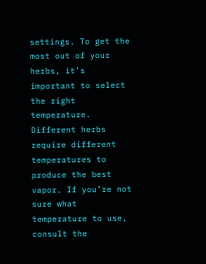settings. To get the most out of your herbs, it’s important to select the right temperature. Different herbs require different temperatures to produce the best vapor. If you’re not sure what temperature to use, consult the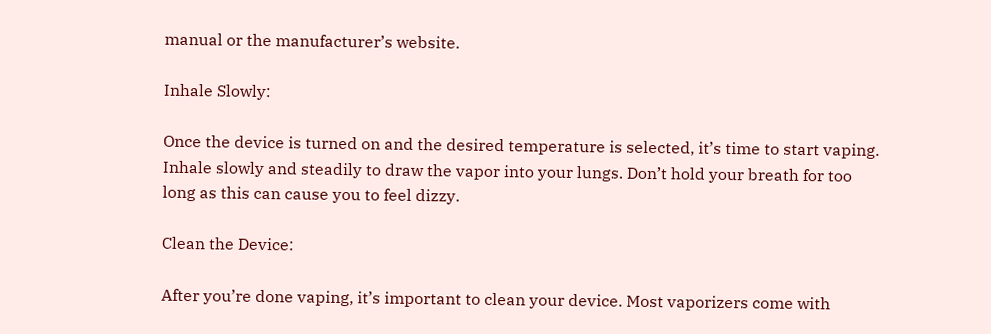manual or the manufacturer’s website.

Inhale Slowly:

Once the device is turned on and the desired temperature is selected, it’s time to start vaping. Inhale slowly and steadily to draw the vapor into your lungs. Don’t hold your breath for too long as this can cause you to feel dizzy.

Clean the Device:

After you’re done vaping, it’s important to clean your device. Most vaporizers come with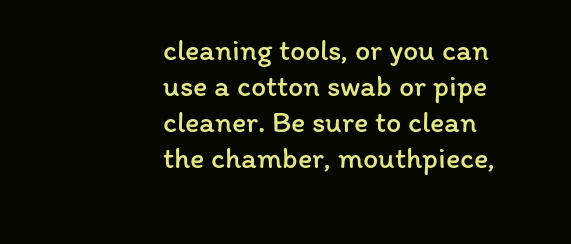cleaning tools, or you can use a cotton swab or pipe cleaner. Be sure to clean the chamber, mouthpiece,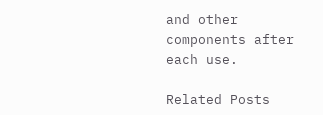and other components after each use.

Related Posts